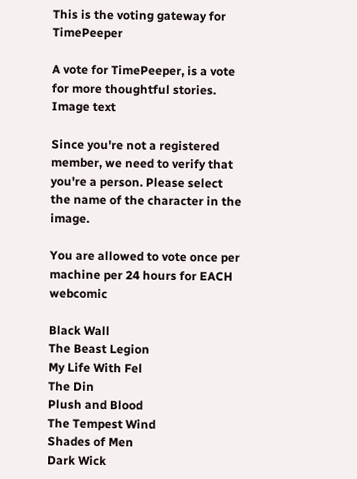This is the voting gateway for TimePeeper

A vote for TimePeeper, is a vote for more thoughtful stories.
Image text

Since you're not a registered member, we need to verify that you're a person. Please select the name of the character in the image.

You are allowed to vote once per machine per 24 hours for EACH webcomic

Black Wall
The Beast Legion
My Life With Fel
The Din
Plush and Blood
The Tempest Wind
Shades of Men
Dark Wick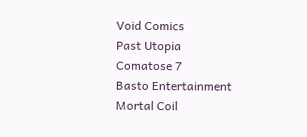Void Comics
Past Utopia
Comatose 7
Basto Entertainment
Mortal Coil